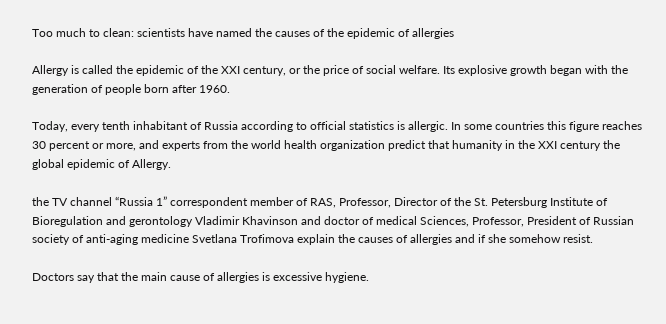Too much to clean: scientists have named the causes of the epidemic of allergies

Allergy is called the epidemic of the XXI century, or the price of social welfare. Its explosive growth began with the generation of people born after 1960.

Today, every tenth inhabitant of Russia according to official statistics is allergic. In some countries this figure reaches 30 percent or more, and experts from the world health organization predict that humanity in the XXI century the global epidemic of Allergy.

the TV channel “Russia 1” correspondent member of RAS, Professor, Director of the St. Petersburg Institute of Bioregulation and gerontology Vladimir Khavinson and doctor of medical Sciences, Professor, President of Russian society of anti-aging medicine Svetlana Trofimova explain the causes of allergies and if she somehow resist.

Doctors say that the main cause of allergies is excessive hygiene.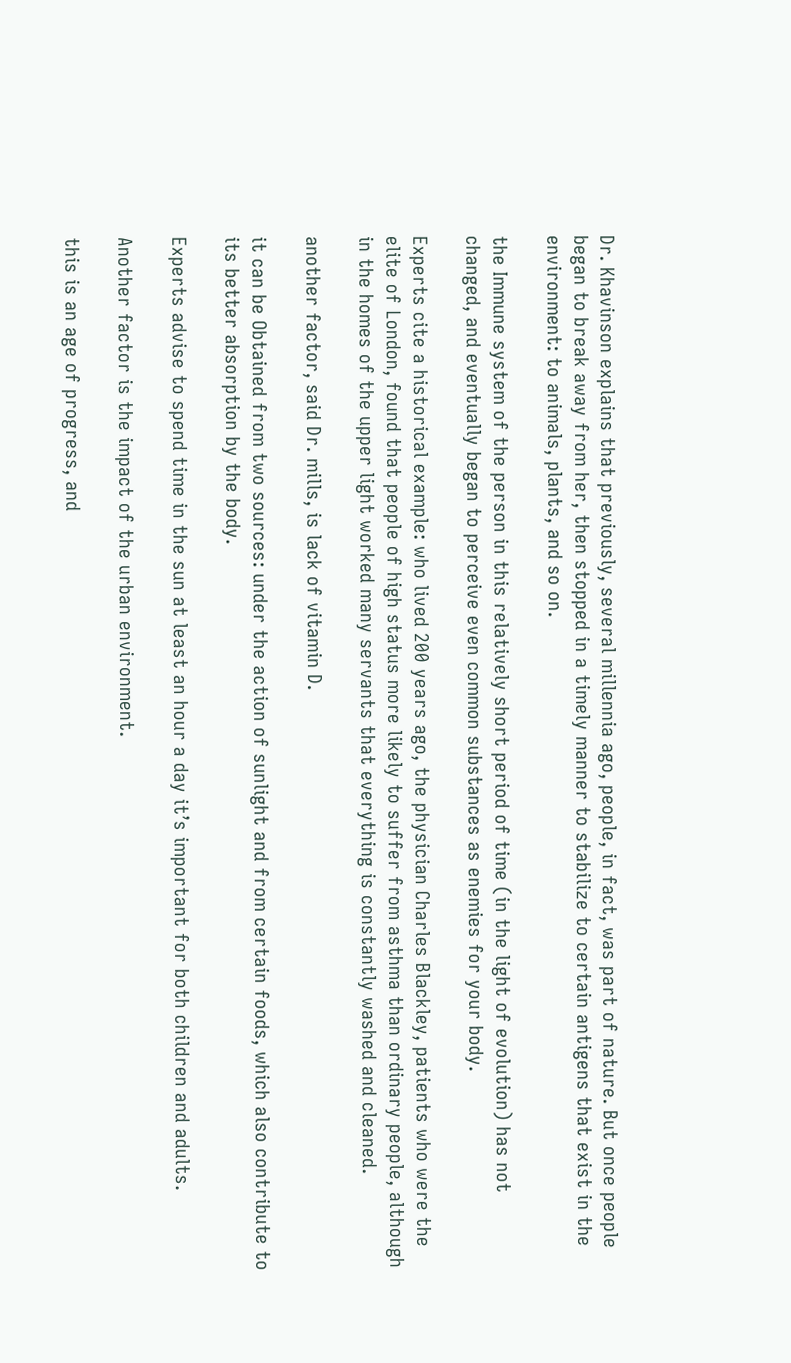Dr. Khavinson explains that previously, several millennia ago, people, in fact, was part of nature. But once people began to break away from her, then stopped in a timely manner to stabilize to certain antigens that exist in the environment: to animals, plants, and so on.

the Immune system of the person in this relatively short period of time (in the light of evolution) has not changed, and eventually began to perceive even common substances as enemies for your body.

Experts cite a historical example: who lived 200 years ago, the physician Charles Blackley, patients who were the elite of London, found that people of high status more likely to suffer from asthma than ordinary people, although in the homes of the upper light worked many servants that everything is constantly washed and cleaned.

another factor, said Dr. mills, is lack of vitamin D.

it can be Obtained from two sources: under the action of sunlight and from certain foods, which also contribute to its better absorption by the body.

Experts advise to spend time in the sun at least an hour a day it’s important for both children and adults.

Another factor is the impact of the urban environment.

this is an age of progress, and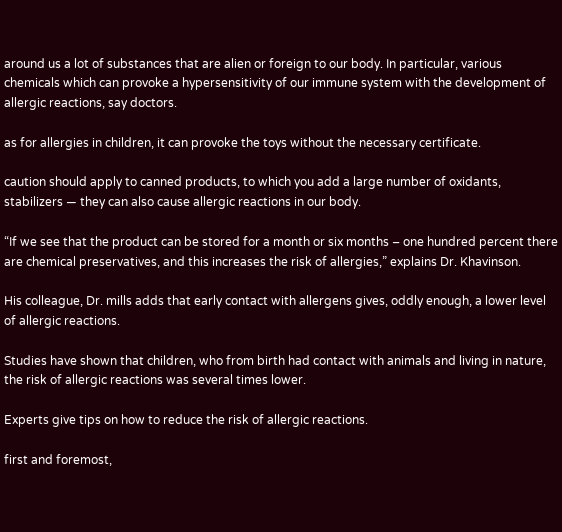around us a lot of substances that are alien or foreign to our body. In particular, various chemicals which can provoke a hypersensitivity of our immune system with the development of allergic reactions, say doctors.

as for allergies in children, it can provoke the toys without the necessary certificate.

caution should apply to canned products, to which you add a large number of oxidants, stabilizers — they can also cause allergic reactions in our body.

“If we see that the product can be stored for a month or six months – one hundred percent there are chemical preservatives, and this increases the risk of allergies,” explains Dr. Khavinson.

His colleague, Dr. mills adds that early contact with allergens gives, oddly enough, a lower level of allergic reactions.

Studies have shown that children, who from birth had contact with animals and living in nature, the risk of allergic reactions was several times lower.

Experts give tips on how to reduce the risk of allergic reactions.

first and foremost,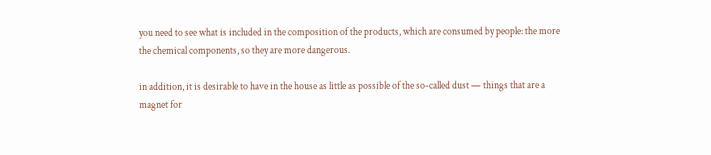you need to see what is included in the composition of the products, which are consumed by people: the more the chemical components, so they are more dangerous.

in addition, it is desirable to have in the house as little as possible of the so-called dust — things that are a magnet for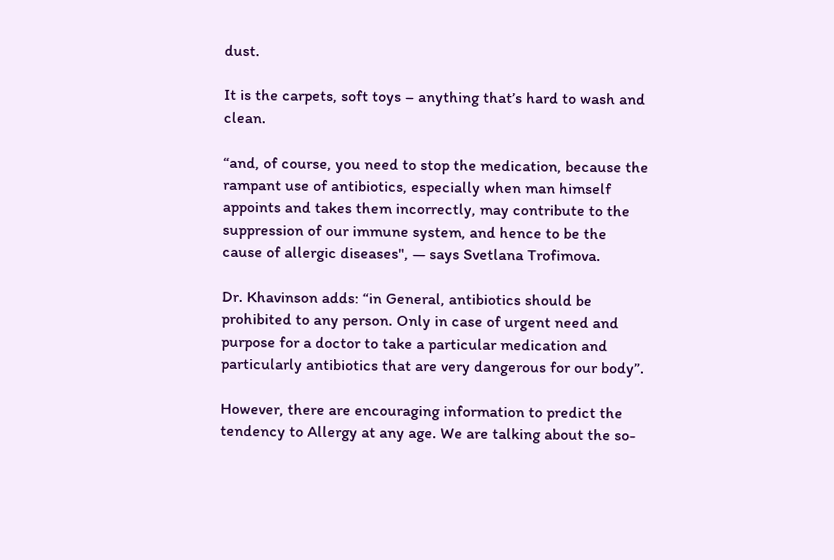dust.

It is the carpets, soft toys – anything that’s hard to wash and clean.

“and, of course, you need to stop the medication, because the rampant use of antibiotics, especially when man himself appoints and takes them incorrectly, may contribute to the suppression of our immune system, and hence to be the cause of allergic diseases", — says Svetlana Trofimova.

Dr. Khavinson adds: “in General, antibiotics should be prohibited to any person. Only in case of urgent need and purpose for a doctor to take a particular medication and particularly antibiotics that are very dangerous for our body”.

However, there are encouraging information to predict the tendency to Allergy at any age. We are talking about the so-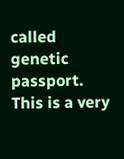called genetic passport. This is a very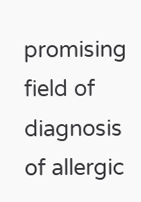promising field of diagnosis of allergic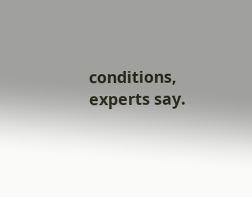conditions, experts say.